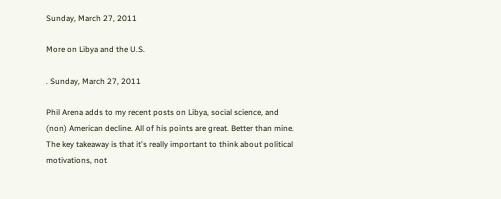Sunday, March 27, 2011

More on Libya and the U.S.

. Sunday, March 27, 2011

Phil Arena adds to my recent posts on Libya, social science, and (non) American decline. All of his points are great. Better than mine. The key takeaway is that it's really important to think about political motivations, not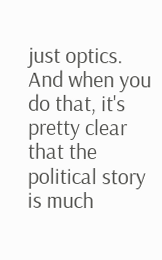just optics. And when you do that, it's pretty clear that the political story is much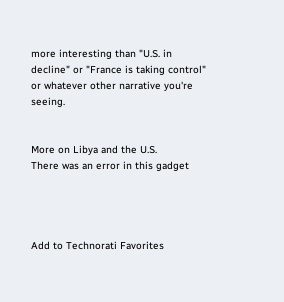more interesting than "U.S. in decline" or "France is taking control" or whatever other narrative you're seeing.


More on Libya and the U.S.
There was an error in this gadget




Add to Technorati Favorites